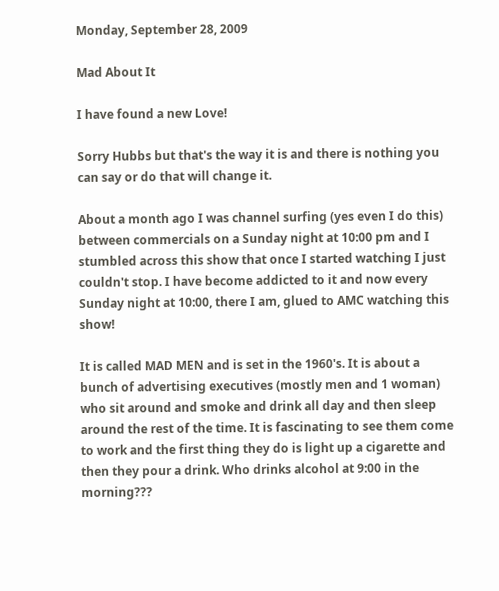Monday, September 28, 2009

Mad About It

I have found a new Love!

Sorry Hubbs but that's the way it is and there is nothing you can say or do that will change it.

About a month ago I was channel surfing (yes even I do this) between commercials on a Sunday night at 10:00 pm and I stumbled across this show that once I started watching I just couldn't stop. I have become addicted to it and now every Sunday night at 10:00, there I am, glued to AMC watching this show!

It is called MAD MEN and is set in the 1960's. It is about a bunch of advertising executives (mostly men and 1 woman) who sit around and smoke and drink all day and then sleep around the rest of the time. It is fascinating to see them come to work and the first thing they do is light up a cigarette and then they pour a drink. Who drinks alcohol at 9:00 in the morning???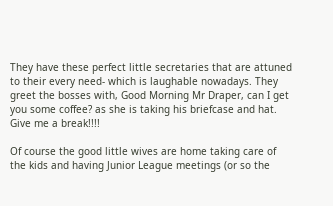They have these perfect little secretaries that are attuned to their every need- which is laughable nowadays. They greet the bosses with, Good Morning Mr Draper, can I get you some coffee? as she is taking his briefcase and hat. Give me a break!!!!

Of course the good little wives are home taking care of the kids and having Junior League meetings (or so the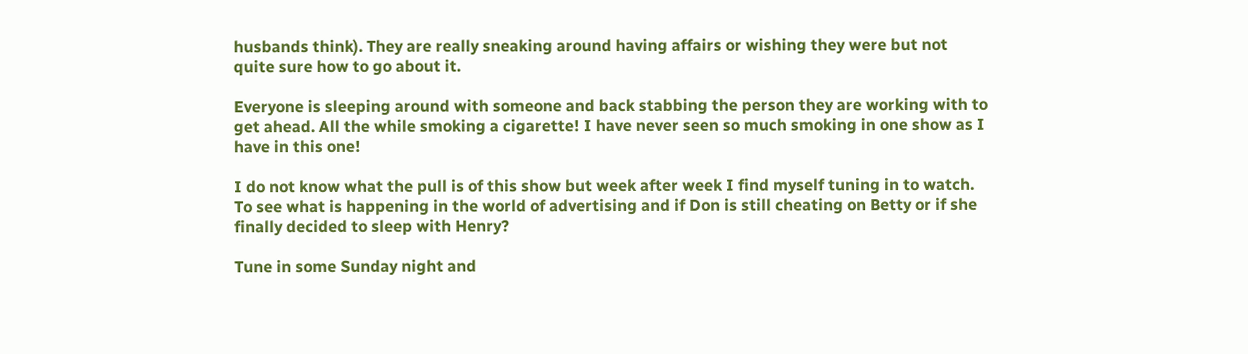husbands think). They are really sneaking around having affairs or wishing they were but not quite sure how to go about it.

Everyone is sleeping around with someone and back stabbing the person they are working with to get ahead. All the while smoking a cigarette! I have never seen so much smoking in one show as I have in this one!

I do not know what the pull is of this show but week after week I find myself tuning in to watch. To see what is happening in the world of advertising and if Don is still cheating on Betty or if she finally decided to sleep with Henry?

Tune in some Sunday night and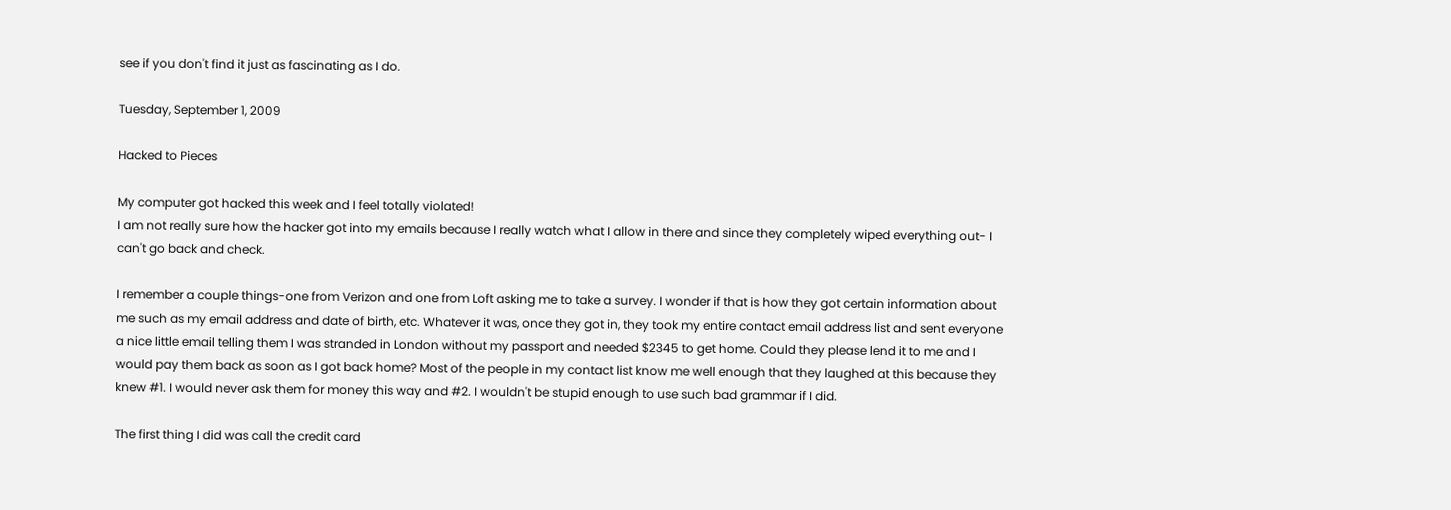see if you don't find it just as fascinating as I do.

Tuesday, September 1, 2009

Hacked to Pieces

My computer got hacked this week and I feel totally violated!
I am not really sure how the hacker got into my emails because I really watch what I allow in there and since they completely wiped everything out- I can't go back and check.

I remember a couple things-one from Verizon and one from Loft asking me to take a survey. I wonder if that is how they got certain information about me such as my email address and date of birth, etc. Whatever it was, once they got in, they took my entire contact email address list and sent everyone a nice little email telling them I was stranded in London without my passport and needed $2345 to get home. Could they please lend it to me and I would pay them back as soon as I got back home? Most of the people in my contact list know me well enough that they laughed at this because they knew #1. I would never ask them for money this way and #2. I wouldn't be stupid enough to use such bad grammar if I did.

The first thing I did was call the credit card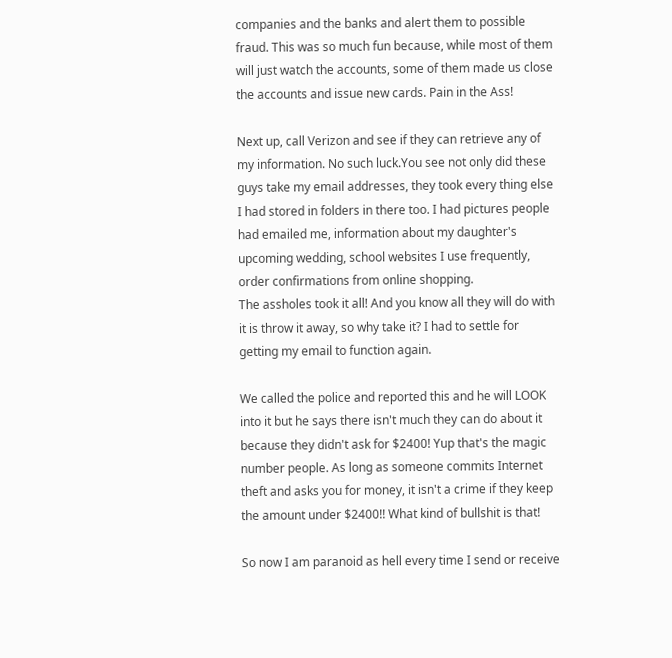companies and the banks and alert them to possible fraud. This was so much fun because, while most of them will just watch the accounts, some of them made us close the accounts and issue new cards. Pain in the Ass!

Next up, call Verizon and see if they can retrieve any of my information. No such luck.You see not only did these guys take my email addresses, they took every thing else I had stored in folders in there too. I had pictures people had emailed me, information about my daughter's upcoming wedding, school websites I use frequently, order confirmations from online shopping.
The assholes took it all! And you know all they will do with it is throw it away, so why take it? I had to settle for getting my email to function again.

We called the police and reported this and he will LOOK into it but he says there isn't much they can do about it because they didn't ask for $2400! Yup that's the magic number people. As long as someone commits Internet theft and asks you for money, it isn't a crime if they keep the amount under $2400!! What kind of bullshit is that!

So now I am paranoid as hell every time I send or receive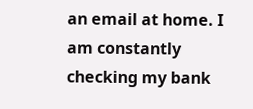an email at home. I am constantly checking my bank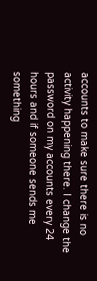accounts to make sure there is no activity happening there. I change the password on my accounts every 24 hours and if someone sends me something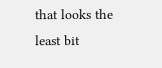that looks the least bit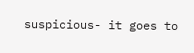suspicious- it goes to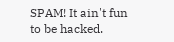SPAM! It ain't fun to be hacked.